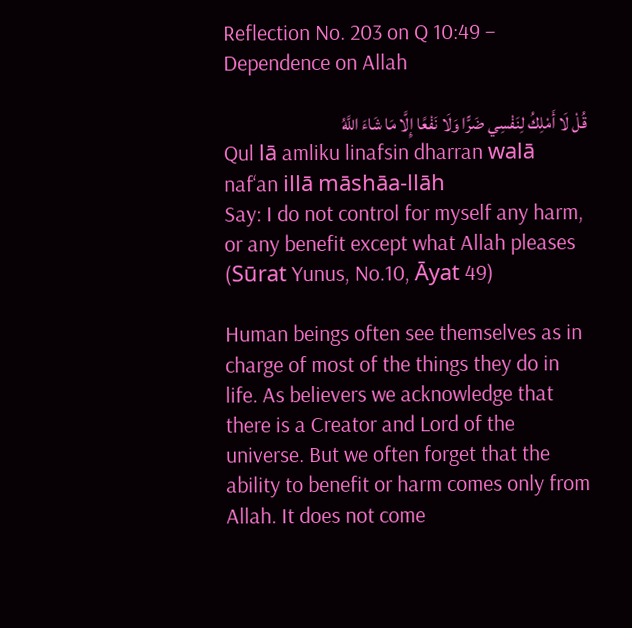Reflection No. 203 on Q 10:49 – Dependence on Allah

قُلْ لَا أَمْلِكُ لِنَفْسِي ضَرًّا وَلَا نَفْعًا إِلَّا مَا شَاءَ اللَّهُ
Qul lā amliku linafsin dharran walā naf‘an illā māshāa-llāh
Say: I do not control for myself any harm, or any benefit except what Allah pleases
(Sūrat Yunus, No.10, Āyat 49)

Human beings often see themselves as in charge of most of the things they do in life. As believers we acknowledge that there is a Creator and Lord of the universe. But we often forget that the ability to benefit or harm comes only from Allah. It does not come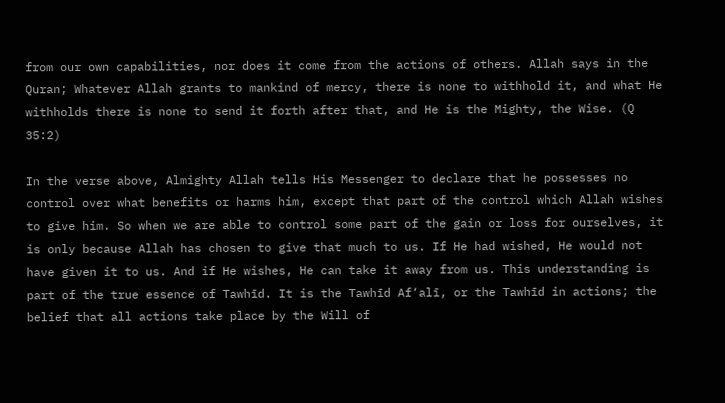from our own capabilities, nor does it come from the actions of others. Allah says in the Quran; Whatever Allah grants to mankind of mercy, there is none to withhold it, and what He withholds there is none to send it forth after that, and He is the Mighty, the Wise. (Q 35:2)

In the verse above, Almighty Allah tells His Messenger to declare that he possesses no control over what benefits or harms him, except that part of the control which Allah wishes to give him. So when we are able to control some part of the gain or loss for ourselves, it is only because Allah has chosen to give that much to us. If He had wished, He would not have given it to us. And if He wishes, He can take it away from us. This understanding is part of the true essence of Tawhīd. It is the Tawhīd Af‘alī, or the Tawhīd in actions; the belief that all actions take place by the Will of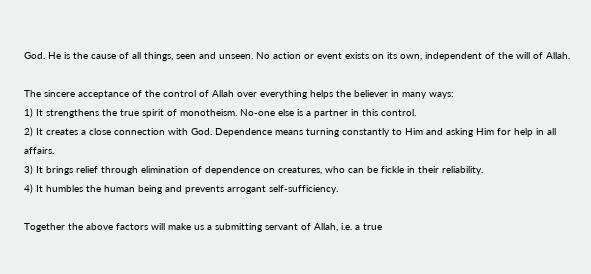God. He is the cause of all things, seen and unseen. No action or event exists on its own, independent of the will of Allah.

The sincere acceptance of the control of Allah over everything helps the believer in many ways:
1) It strengthens the true spirit of monotheism. No-one else is a partner in this control.
2) It creates a close connection with God. Dependence means turning constantly to Him and asking Him for help in all affairs.
3) It brings relief through elimination of dependence on creatures, who can be fickle in their reliability.
4) It humbles the human being and prevents arrogant self-sufficiency.

Together the above factors will make us a submitting servant of Allah, i.e. a true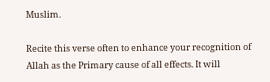Muslim.

Recite this verse often to enhance your recognition of Allah as the Primary cause of all effects. It will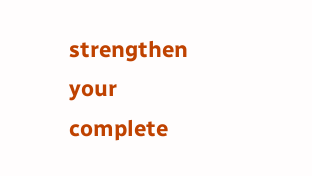strengthen your complete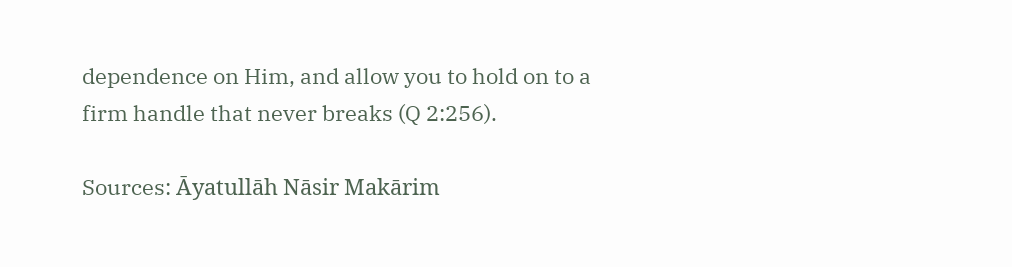dependence on Him, and allow you to hold on to a firm handle that never breaks (Q 2:256).

Sources: Āyatullāh Nāsir Makārim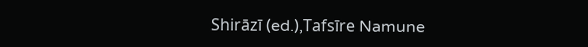Shirāzī (ed.),Tafsīre Namune